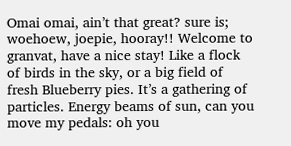Omai omai, ain’t that great? sure is; woehoew, joepie, hooray!! Welcome to granvat, have a nice stay! Like a flock of birds in the sky, or a big field of fresh Blueberry pies. It’s a gathering of particles. Energy beams of sun, can you move my pedals: oh you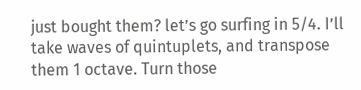just bought them? let’s go surfing in 5/4. I’ll take waves of quintuplets, and transpose them 1 octave. Turn those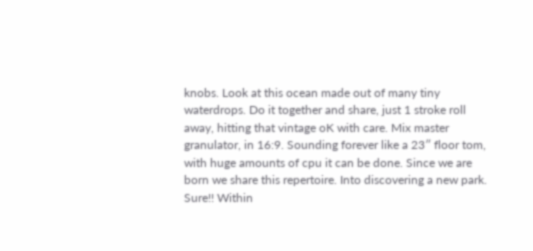knobs. Look at this ocean made out of many tiny waterdrops. Do it together and share, just 1 stroke roll away, hitting that vintage oK with care. Mix master granulator, in 16:9. Sounding forever like a 23″ floor tom, with huge amounts of cpu it can be done. Since we are born we share this repertoire. Into discovering a new park. Sure!! Within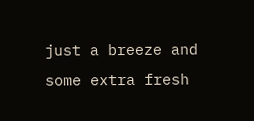just a breeze and some extra fresh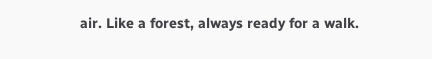air. Like a forest, always ready for a walk.